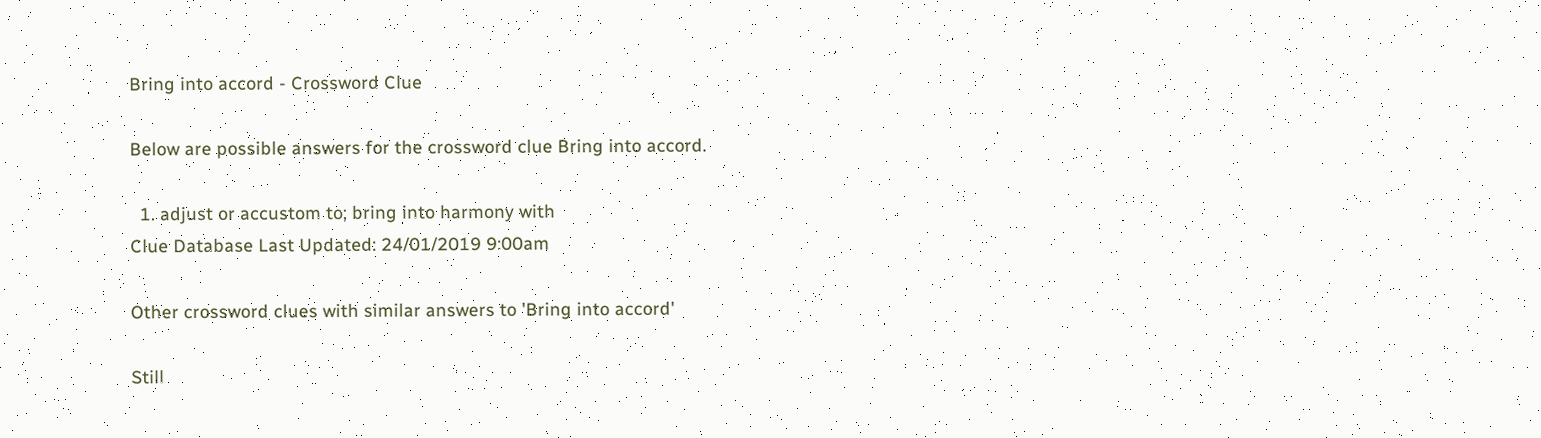Bring into accord - Crossword Clue

Below are possible answers for the crossword clue Bring into accord.

  1. adjust or accustom to; bring into harmony with
Clue Database Last Updated: 24/01/2019 9:00am

Other crossword clues with similar answers to 'Bring into accord'

Still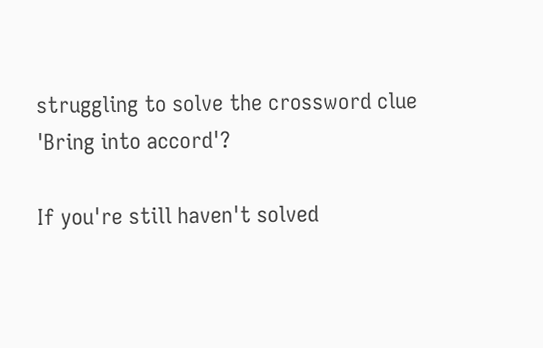struggling to solve the crossword clue 'Bring into accord'?

If you're still haven't solved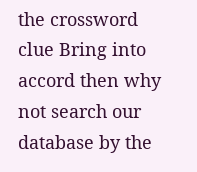the crossword clue Bring into accord then why not search our database by the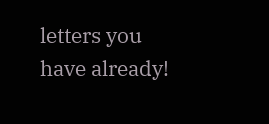letters you have already!